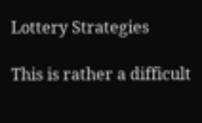Lottery Strategies

This is rather a difficult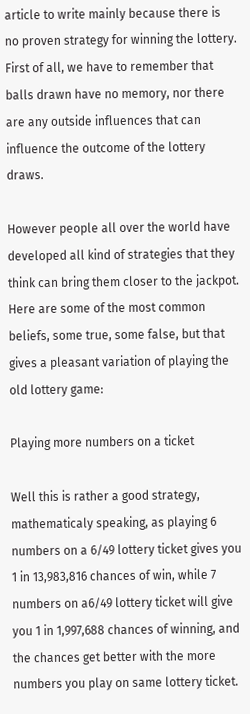article to write mainly because there is no proven strategy for winning the lottery. First of all, we have to remember that balls drawn have no memory, nor there are any outside influences that can influence the outcome of the lottery draws.

However people all over the world have developed all kind of strategies that they think can bring them closer to the jackpot. Here are some of the most common beliefs, some true, some false, but that gives a pleasant variation of playing the old lottery game:

Playing more numbers on a ticket

Well this is rather a good strategy, mathematicaly speaking, as playing 6 numbers on a 6/49 lottery ticket gives you 1 in 13,983,816 chances of win, while 7 numbers on a6/49 lottery ticket will give you 1 in 1,997,688 chances of winning, and the chances get better with the more numbers you play on same lottery ticket.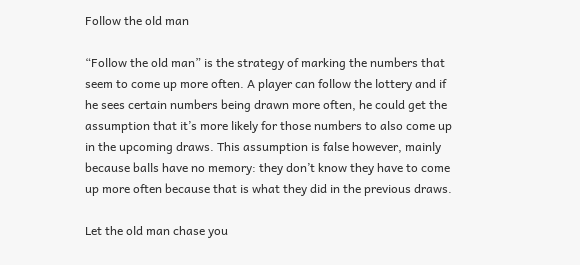Follow the old man

“Follow the old man” is the strategy of marking the numbers that seem to come up more often. A player can follow the lottery and if he sees certain numbers being drawn more often, he could get the assumption that it’s more likely for those numbers to also come up in the upcoming draws. This assumption is false however, mainly because balls have no memory: they don’t know they have to come up more often because that is what they did in the previous draws.

Let the old man chase you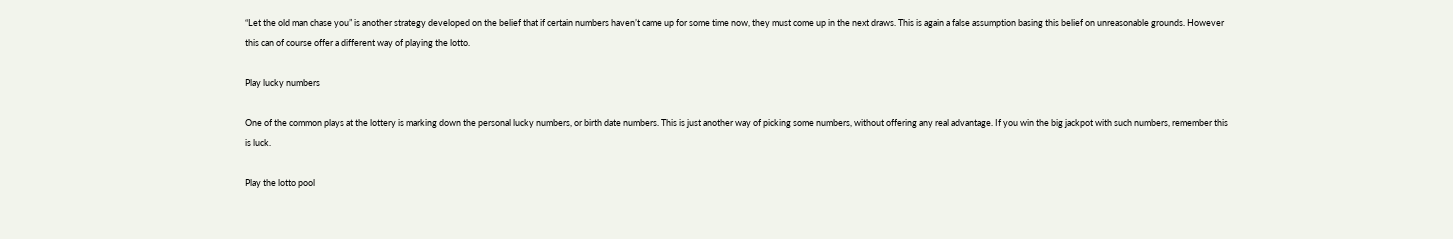“Let the old man chase you” is another strategy developed on the belief that if certain numbers haven’t came up for some time now, they must come up in the next draws. This is again a false assumption basing this belief on unreasonable grounds. However this can of course offer a different way of playing the lotto.

Play lucky numbers

One of the common plays at the lottery is marking down the personal lucky numbers, or birth date numbers. This is just another way of picking some numbers, without offering any real advantage. If you win the big jackpot with such numbers, remember this is luck.

Play the lotto pool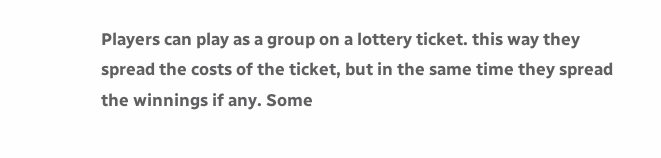Players can play as a group on a lottery ticket. this way they spread the costs of the ticket, but in the same time they spread the winnings if any. Some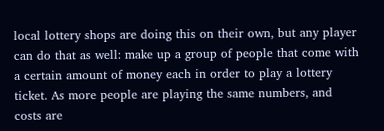local lottery shops are doing this on their own, but any player can do that as well: make up a group of people that come with a certain amount of money each in order to play a lottery ticket. As more people are playing the same numbers, and costs are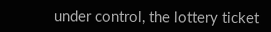under control, the lottery ticket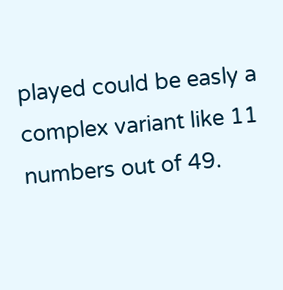played could be easly a complex variant like 11 numbers out of 49.